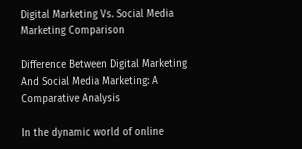Digital Marketing Vs. Social Media Marketing Comparison

Difference Between Digital Marketing And Social Media Marketing: A Comparative Analysis

In the dynamic world of online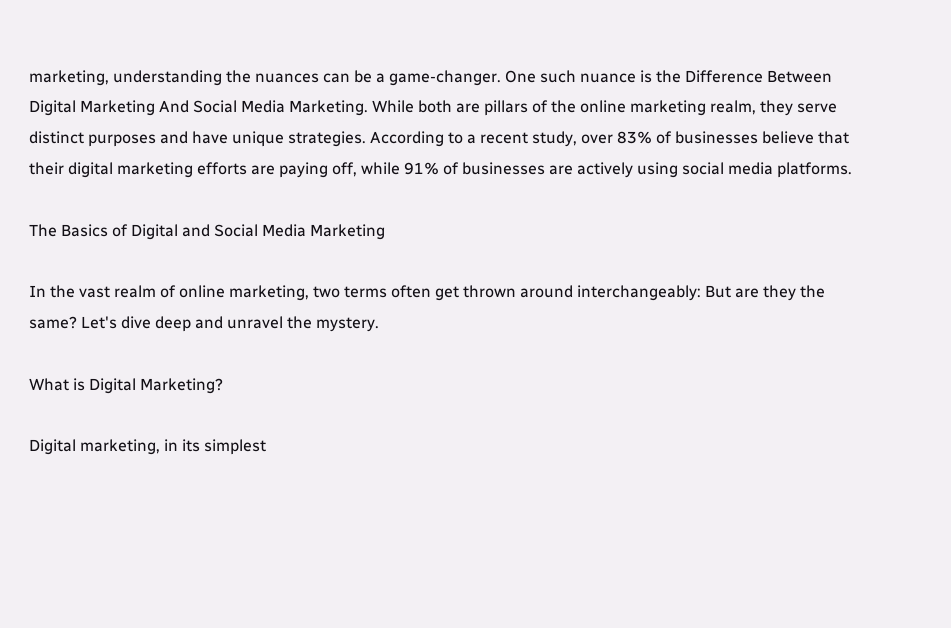marketing, understanding the nuances can be a game-changer. One such nuance is the Difference Between Digital Marketing And Social Media Marketing. While both are pillars of the online marketing realm, they serve distinct purposes and have unique strategies. According to a recent study, over 83% of businesses believe that their digital marketing efforts are paying off, while 91% of businesses are actively using social media platforms.

The Basics of Digital and Social Media Marketing

In the vast realm of online marketing, two terms often get thrown around interchangeably: But are they the same? Let's dive deep and unravel the mystery.

What is Digital Marketing?

Digital marketing, in its simplest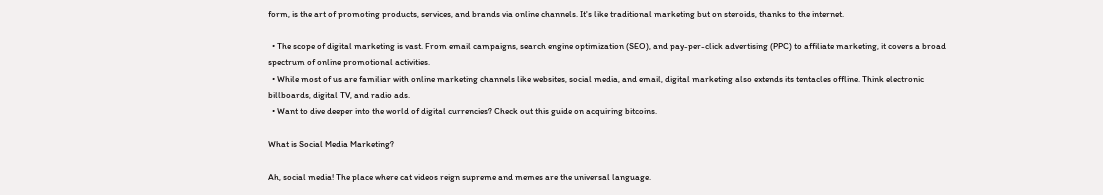form, is the art of promoting products, services, and brands via online channels. It's like traditional marketing but on steroids, thanks to the internet.

  • The scope of digital marketing is vast. From email campaigns, search engine optimization (SEO), and pay-per-click advertising (PPC) to affiliate marketing, it covers a broad spectrum of online promotional activities.
  • While most of us are familiar with online marketing channels like websites, social media, and email, digital marketing also extends its tentacles offline. Think electronic billboards, digital TV, and radio ads.
  • Want to dive deeper into the world of digital currencies? Check out this guide on acquiring bitcoins.

What is Social Media Marketing?

Ah, social media! The place where cat videos reign supreme and memes are the universal language.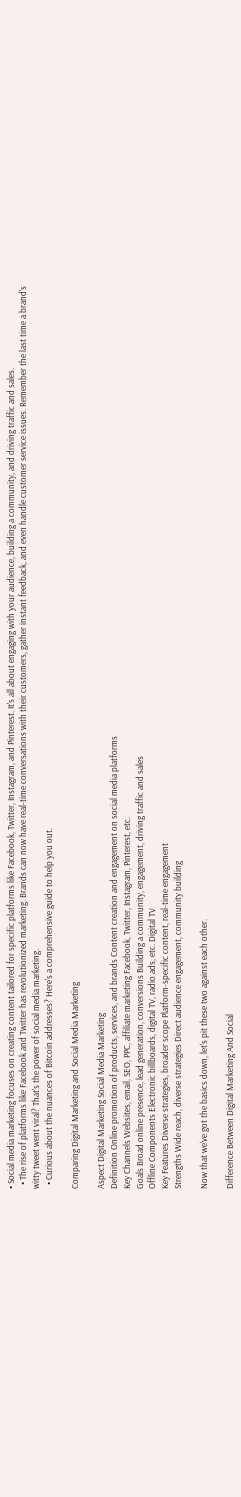• Social media marketing focuses on creating content tailored for specific platforms like Facebook, Twitter, Instagram, and Pinterest. It's all about engaging with your audience, building a community, and driving traffic and sales.
  • The rise of platforms like Facebook and Twitter has revolutionized marketing. Brands can now have real-time conversations with their customers, gather instant feedback, and even handle customer service issues. Remember the last time a brand's witty tweet went viral? That's the power of social media marketing.
  • Curious about the nuances of Bitcoin addresses? Here's a comprehensive guide to help you out.

Comparing Digital Marketing and Social Media Marketing

Aspect Digital Marketing Social Media Marketing
Definition Online promotion of products, services, and brands Content creation and engagement on social media platforms
Key Channels Websites, email, SEO, PPC, affiliate marketing Facebook, Twitter, Instagram, Pinterest, etc.
Goals Broad online presence, lead generation, conversions Building a community, engagement, driving traffic and sales
Offline Components Electronic billboards, digital TV, radio ads, etc. Digital TV
Key Features Diverse strategies, broader scope Platform-specific content, real-time engagement
Strengths Wide reach, diverse strategies Direct audience engagement, community building

Now that we've got the basics down, let's pit these two against each other.

Difference Between Digital Marketing And Social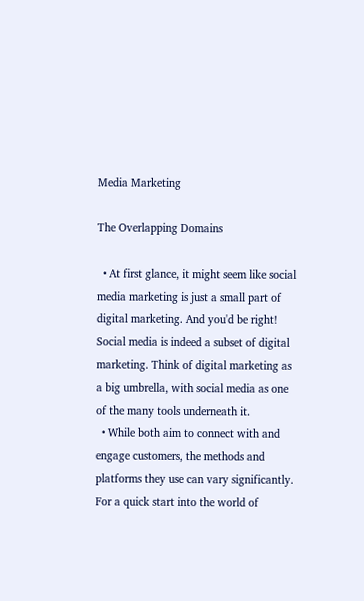Media Marketing

The Overlapping Domains

  • At first glance, it might seem like social media marketing is just a small part of digital marketing. And you'd be right! Social media is indeed a subset of digital marketing. Think of digital marketing as a big umbrella, with social media as one of the many tools underneath it.
  • While both aim to connect with and engage customers, the methods and platforms they use can vary significantly. For a quick start into the world of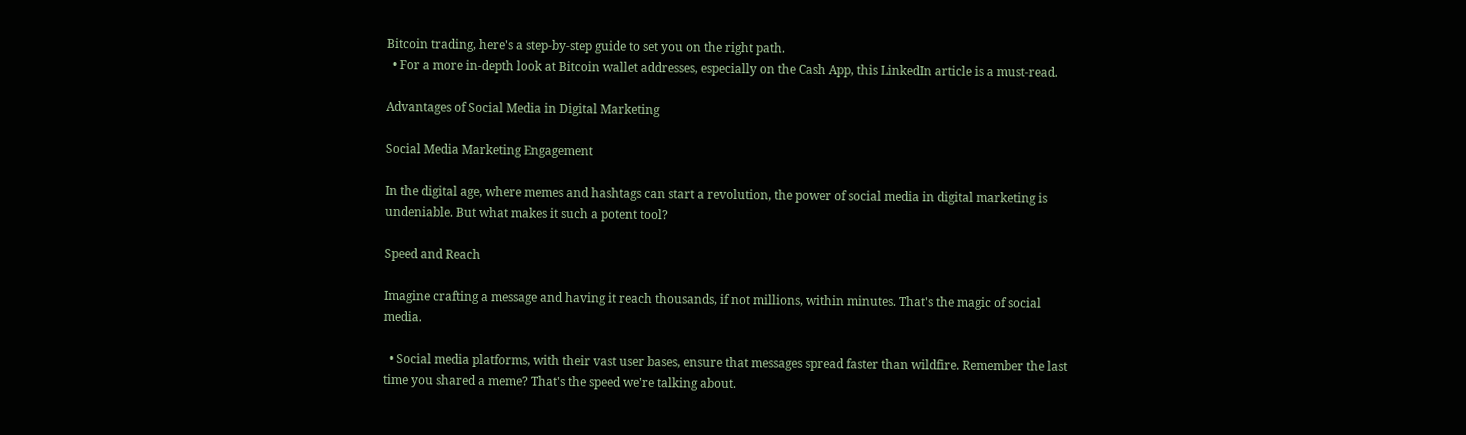Bitcoin trading, here's a step-by-step guide to set you on the right path.
  • For a more in-depth look at Bitcoin wallet addresses, especially on the Cash App, this LinkedIn article is a must-read.

Advantages of Social Media in Digital Marketing

Social Media Marketing Engagement

In the digital age, where memes and hashtags can start a revolution, the power of social media in digital marketing is undeniable. But what makes it such a potent tool?

Speed and Reach

Imagine crafting a message and having it reach thousands, if not millions, within minutes. That's the magic of social media.

  • Social media platforms, with their vast user bases, ensure that messages spread faster than wildfire. Remember the last time you shared a meme? That's the speed we're talking about.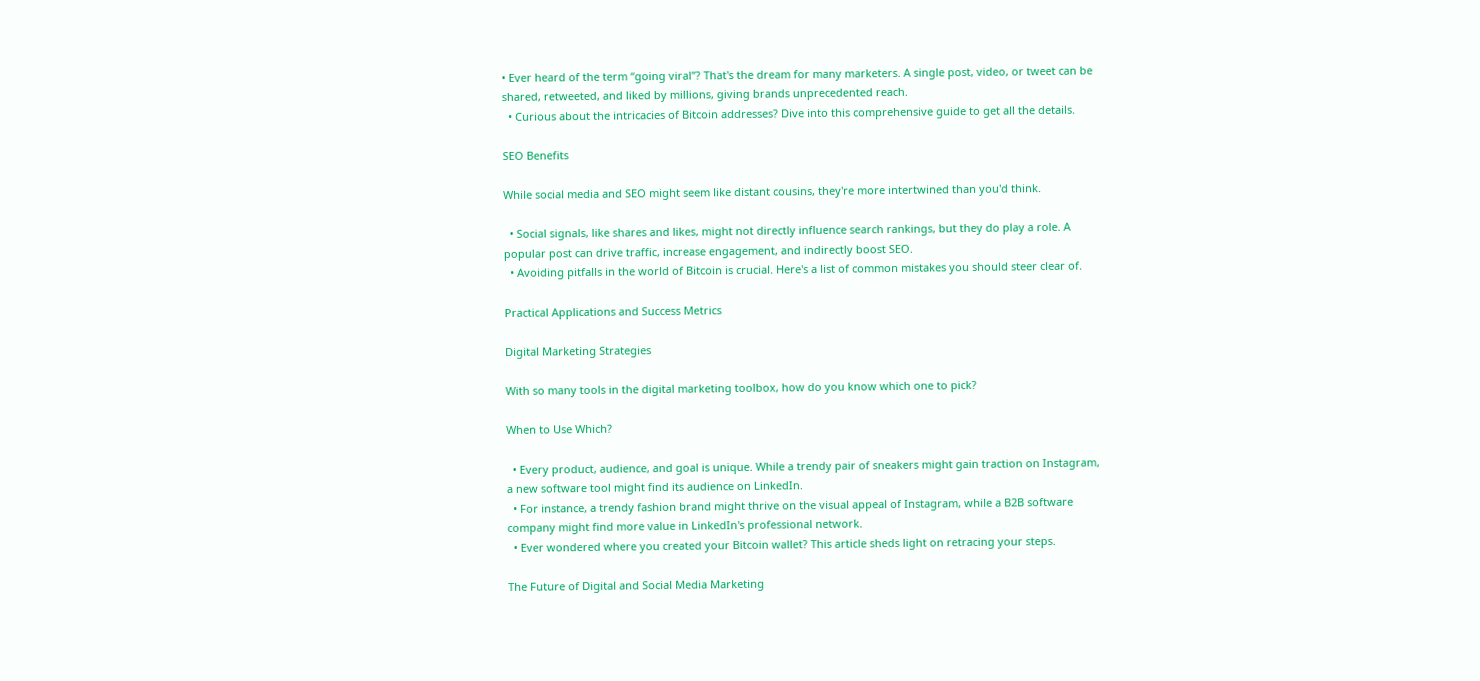• Ever heard of the term “going viral”? That's the dream for many marketers. A single post, video, or tweet can be shared, retweeted, and liked by millions, giving brands unprecedented reach.
  • Curious about the intricacies of Bitcoin addresses? Dive into this comprehensive guide to get all the details.

SEO Benefits

While social media and SEO might seem like distant cousins, they're more intertwined than you'd think.

  • Social signals, like shares and likes, might not directly influence search rankings, but they do play a role. A popular post can drive traffic, increase engagement, and indirectly boost SEO.
  • Avoiding pitfalls in the world of Bitcoin is crucial. Here's a list of common mistakes you should steer clear of.

Practical Applications and Success Metrics

Digital Marketing Strategies

With so many tools in the digital marketing toolbox, how do you know which one to pick?

When to Use Which?

  • Every product, audience, and goal is unique. While a trendy pair of sneakers might gain traction on Instagram, a new software tool might find its audience on LinkedIn.
  • For instance, a trendy fashion brand might thrive on the visual appeal of Instagram, while a B2B software company might find more value in LinkedIn's professional network.
  • Ever wondered where you created your Bitcoin wallet? This article sheds light on retracing your steps.

The Future of Digital and Social Media Marketing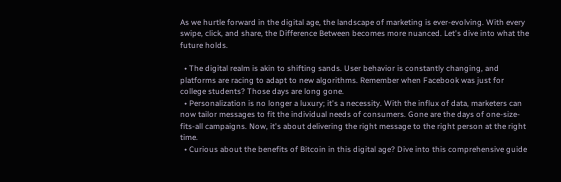As we hurtle forward in the digital age, the landscape of marketing is ever-evolving. With every swipe, click, and share, the Difference Between becomes more nuanced. Let's dive into what the future holds.

  • The digital realm is akin to shifting sands. User behavior is constantly changing, and platforms are racing to adapt to new algorithms. Remember when Facebook was just for college students? Those days are long gone.
  • Personalization is no longer a luxury; it's a necessity. With the influx of data, marketers can now tailor messages to fit the individual needs of consumers. Gone are the days of one-size-fits-all campaigns. Now, it's about delivering the right message to the right person at the right time.
  • Curious about the benefits of Bitcoin in this digital age? Dive into this comprehensive guide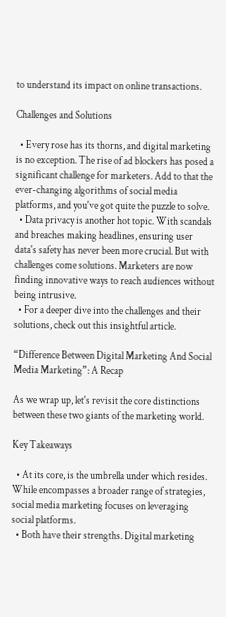to understand its impact on online transactions.

Challenges and Solutions

  • Every rose has its thorns, and digital marketing is no exception. The rise of ad blockers has posed a significant challenge for marketers. Add to that the ever-changing algorithms of social media platforms, and you've got quite the puzzle to solve.
  • Data privacy is another hot topic. With scandals and breaches making headlines, ensuring user data's safety has never been more crucial. But with challenges come solutions. Marketers are now finding innovative ways to reach audiences without being intrusive.
  • For a deeper dive into the challenges and their solutions, check out this insightful article.

“Difference Between Digital Marketing And Social Media Marketing”: A Recap

As we wrap up, let's revisit the core distinctions between these two giants of the marketing world.

Key Takeaways

  • At its core, is the umbrella under which resides. While encompasses a broader range of strategies, social media marketing focuses on leveraging social platforms.
  • Both have their strengths. Digital marketing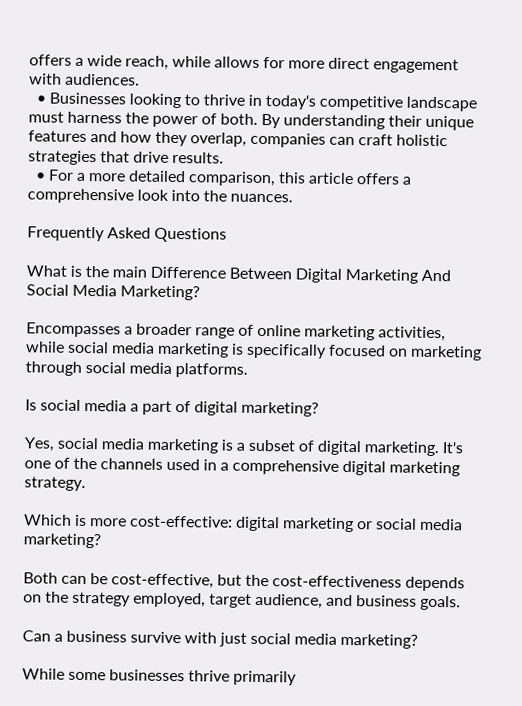offers a wide reach, while allows for more direct engagement with audiences.
  • Businesses looking to thrive in today's competitive landscape must harness the power of both. By understanding their unique features and how they overlap, companies can craft holistic strategies that drive results.
  • For a more detailed comparison, this article offers a comprehensive look into the nuances.

Frequently Asked Questions

What is the main Difference Between Digital Marketing And Social Media Marketing?

Encompasses a broader range of online marketing activities, while social media marketing is specifically focused on marketing through social media platforms.

Is social media a part of digital marketing?

Yes, social media marketing is a subset of digital marketing. It's one of the channels used in a comprehensive digital marketing strategy.

Which is more cost-effective: digital marketing or social media marketing?

Both can be cost-effective, but the cost-effectiveness depends on the strategy employed, target audience, and business goals.

Can a business survive with just social media marketing?

While some businesses thrive primarily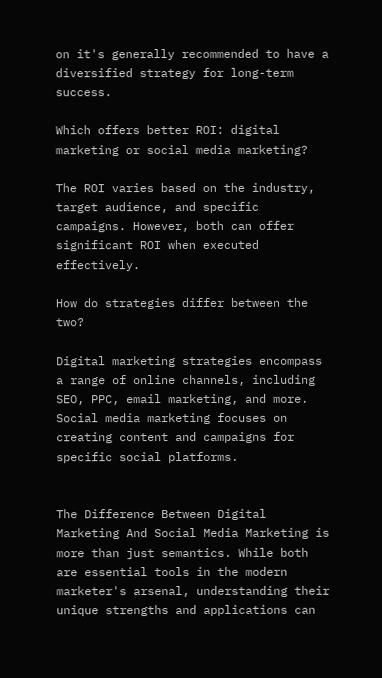on it's generally recommended to have a diversified strategy for long-term success.

Which offers better ROI: digital marketing or social media marketing?

The ROI varies based on the industry, target audience, and specific campaigns. However, both can offer significant ROI when executed effectively.

How do strategies differ between the two?

Digital marketing strategies encompass a range of online channels, including SEO, PPC, email marketing, and more. Social media marketing focuses on creating content and campaigns for specific social platforms.


The Difference Between Digital Marketing And Social Media Marketing is more than just semantics. While both are essential tools in the modern marketer's arsenal, understanding their unique strengths and applications can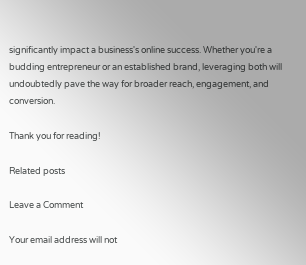significantly impact a business's online success. Whether you're a budding entrepreneur or an established brand, leveraging both will undoubtedly pave the way for broader reach, engagement, and conversion.

Thank you for reading!

Related posts

Leave a Comment

Your email address will not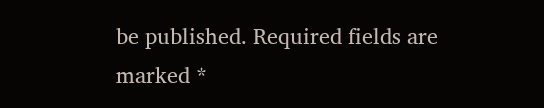be published. Required fields are marked *